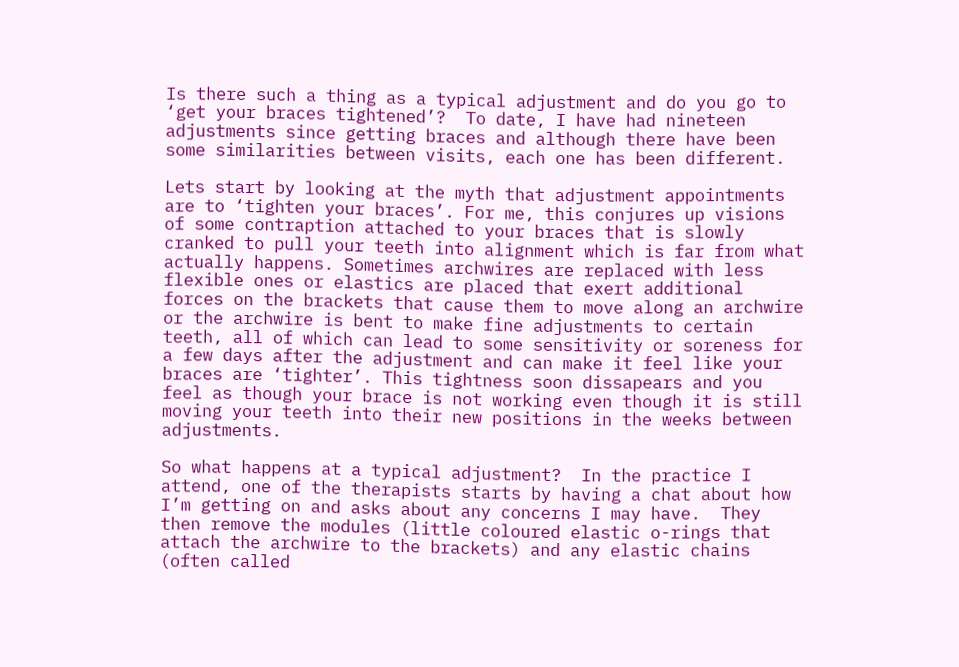Is there such a thing as a typical adjustment and do you go to ‘get your braces tightened’?  To date, I have had nineteen adjustments since getting braces and although there have been some similarities between visits, each one has been different.

Lets start by looking at the myth that adjustment appointments are to ‘tighten your braces’. For me, this conjures up visions of some contraption attached to your braces that is slowly cranked to pull your teeth into alignment which is far from what actually happens. Sometimes archwires are replaced with less flexible ones or elastics are placed that exert additional forces on the brackets that cause them to move along an archwire or the archwire is bent to make fine adjustments to certain teeth, all of which can lead to some sensitivity or soreness for a few days after the adjustment and can make it feel like your braces are ‘tighter’. This tightness soon dissapears and you feel as though your brace is not working even though it is still moving your teeth into their new positions in the weeks between adjustments.

So what happens at a typical adjustment?  In the practice I attend, one of the therapists starts by having a chat about how I’m getting on and asks about any concerns I may have.  They then remove the modules (little coloured elastic o-rings that attach the archwire to the brackets) and any elastic chains (often called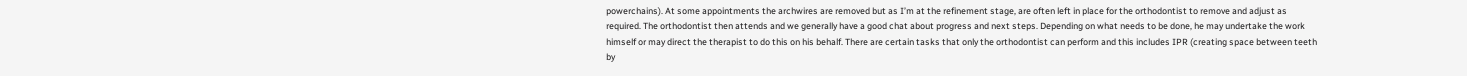powerchains). At some appointments the archwires are removed but as I’m at the refinement stage, are often left in place for the orthodontist to remove and adjust as required. The orthodontist then attends and we generally have a good chat about progress and next steps. Depending on what needs to be done, he may undertake the work himself or may direct the therapist to do this on his behalf. There are certain tasks that only the orthodontist can perform and this includes IPR (creating space between teeth by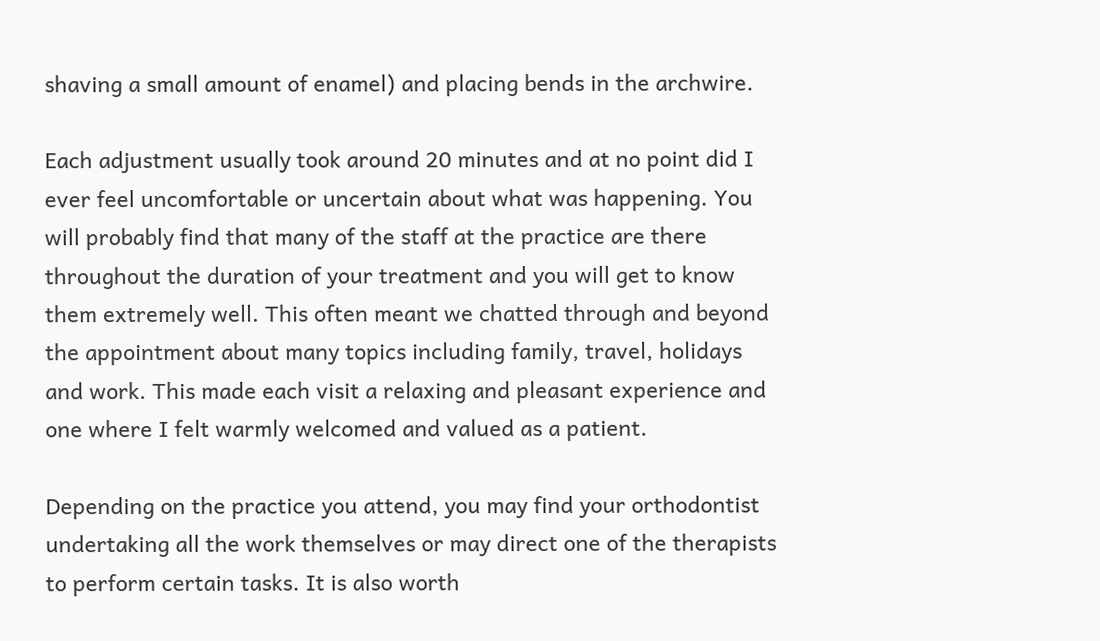shaving a small amount of enamel) and placing bends in the archwire.

Each adjustment usually took around 20 minutes and at no point did I ever feel uncomfortable or uncertain about what was happening. You will probably find that many of the staff at the practice are there throughout the duration of your treatment and you will get to know them extremely well. This often meant we chatted through and beyond the appointment about many topics including family, travel, holidays and work. This made each visit a relaxing and pleasant experience and one where I felt warmly welcomed and valued as a patient.

Depending on the practice you attend, you may find your orthodontist undertaking all the work themselves or may direct one of the therapists to perform certain tasks. It is also worth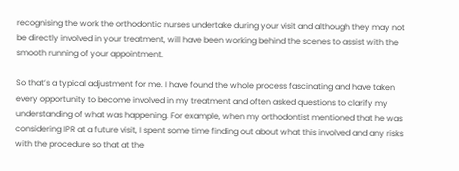recognising the work the orthodontic nurses undertake during your visit and although they may not be directly involved in your treatment, will have been working behind the scenes to assist with the smooth running of your appointment.

So that’s a typical adjustment for me. I have found the whole process fascinating and have taken every opportunity to become involved in my treatment and often asked questions to clarify my understanding of what was happening. For example, when my orthodontist mentioned that he was considering IPR at a future visit, I spent some time finding out about what this involved and any risks with the procedure so that at the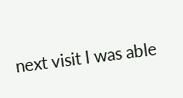next visit I was able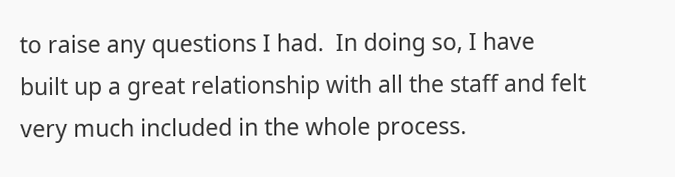to raise any questions I had.  In doing so, I have built up a great relationship with all the staff and felt very much included in the whole process.